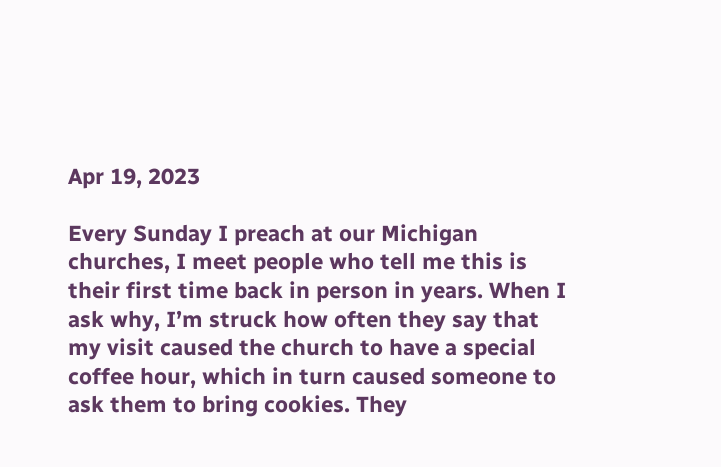Apr 19, 2023

Every Sunday I preach at our Michigan churches, I meet people who tell me this is their first time back in person in years. When I ask why, I’m struck how often they say that my visit caused the church to have a special coffee hour, which in turn caused someone to ask them to bring cookies. They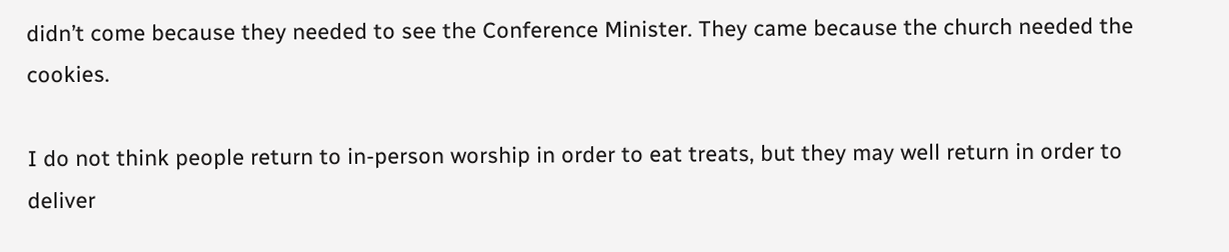didn’t come because they needed to see the Conference Minister. They came because the church needed the cookies.

I do not think people return to in-person worship in order to eat treats, but they may well return in order to deliver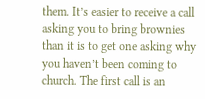them. It’s easier to receive a call asking you to bring brownies than it is to get one asking why you haven’t been coming to church. The first call is an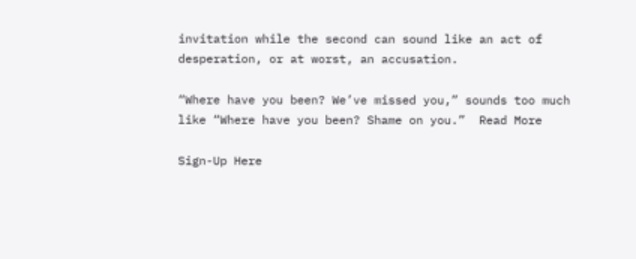invitation while the second can sound like an act of desperation, or at worst, an accusation.

“Where have you been? We’ve missed you,” sounds too much like “Where have you been? Shame on you.”  Read More

Sign-Up Here